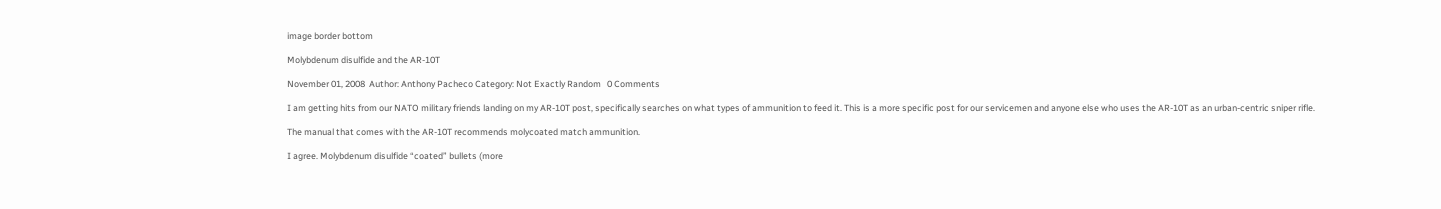image border bottom

Molybdenum disulfide and the AR-10T

November 01, 2008  Author: Anthony Pacheco Category: Not Exactly Random   0 Comments

I am getting hits from our NATO military friends landing on my AR-10T post, specifically searches on what types of ammunition to feed it. This is a more specific post for our servicemen and anyone else who uses the AR-10T as an urban-centric sniper rifle.

The manual that comes with the AR-10T recommends molycoated match ammunition.

I agree. Molybdenum disulfide “coated” bullets (more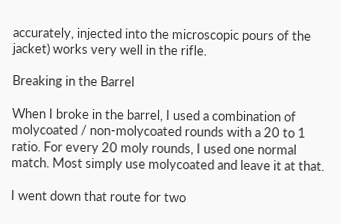accurately, injected into the microscopic pours of the jacket) works very well in the rifle.

Breaking in the Barrel

When I broke in the barrel, I used a combination of molycoated / non-molycoated rounds with a 20 to 1 ratio. For every 20 moly rounds, I used one normal match. Most simply use molycoated and leave it at that.

I went down that route for two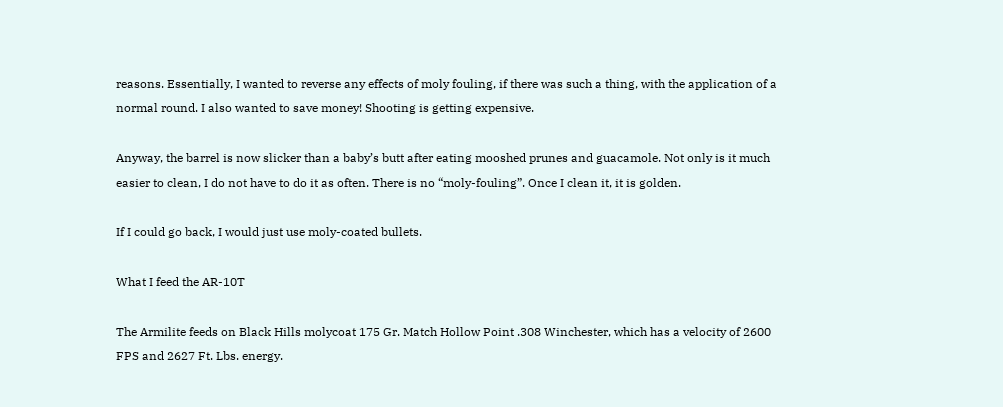reasons. Essentially, I wanted to reverse any effects of moly fouling, if there was such a thing, with the application of a normal round. I also wanted to save money! Shooting is getting expensive.

Anyway, the barrel is now slicker than a baby’s butt after eating mooshed prunes and guacamole. Not only is it much easier to clean, I do not have to do it as often. There is no “moly-fouling”. Once I clean it, it is golden.

If I could go back, I would just use moly-coated bullets.

What I feed the AR-10T

The Armilite feeds on Black Hills molycoat 175 Gr. Match Hollow Point .308 Winchester, which has a velocity of 2600 FPS and 2627 Ft. Lbs. energy.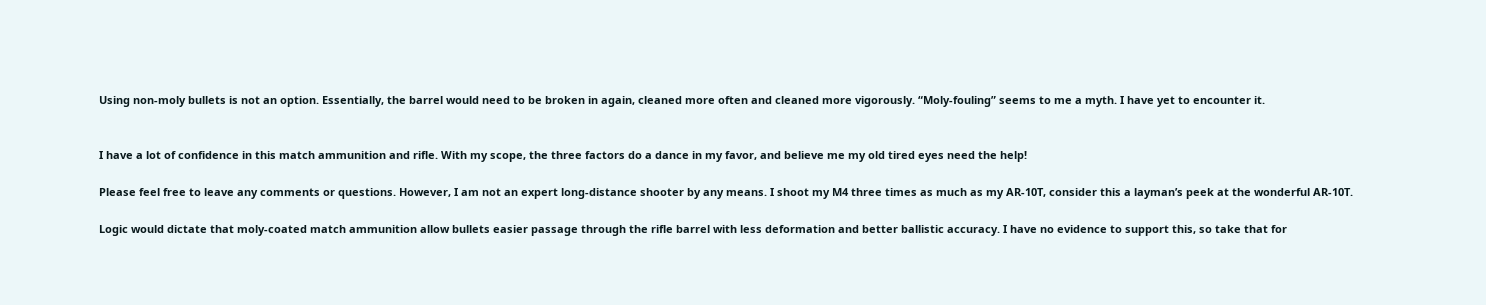Using non-moly bullets is not an option. Essentially, the barrel would need to be broken in again, cleaned more often and cleaned more vigorously. “Moly-fouling” seems to me a myth. I have yet to encounter it.


I have a lot of confidence in this match ammunition and rifle. With my scope, the three factors do a dance in my favor, and believe me my old tired eyes need the help!

Please feel free to leave any comments or questions. However, I am not an expert long-distance shooter by any means. I shoot my M4 three times as much as my AR-10T, consider this a layman’s peek at the wonderful AR-10T.

Logic would dictate that moly-coated match ammunition allow bullets easier passage through the rifle barrel with less deformation and better ballistic accuracy. I have no evidence to support this, so take that for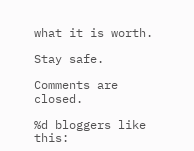what it is worth.

Stay safe.

Comments are closed.

%d bloggers like this: